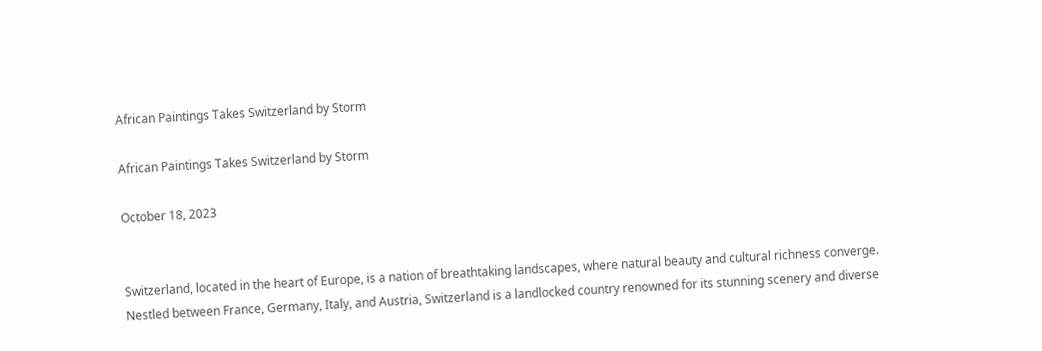African Paintings Takes Switzerland by Storm

African Paintings Takes Switzerland by Storm

October 18, 2023


Switzerland, located in the heart of Europe, is a nation of breathtaking landscapes, where natural beauty and cultural richness converge. Nestled between France, Germany, Italy, and Austria, Switzerland is a landlocked country renowned for its stunning scenery and diverse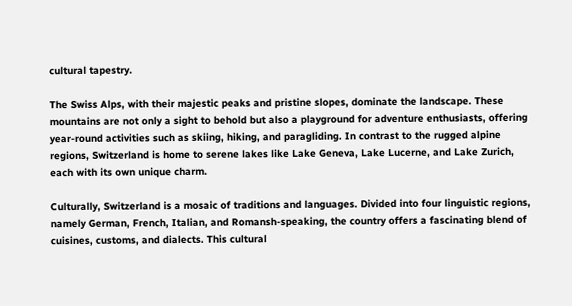cultural tapestry.

The Swiss Alps, with their majestic peaks and pristine slopes, dominate the landscape. These mountains are not only a sight to behold but also a playground for adventure enthusiasts, offering year-round activities such as skiing, hiking, and paragliding. In contrast to the rugged alpine regions, Switzerland is home to serene lakes like Lake Geneva, Lake Lucerne, and Lake Zurich, each with its own unique charm.

Culturally, Switzerland is a mosaic of traditions and languages. Divided into four linguistic regions, namely German, French, Italian, and Romansh-speaking, the country offers a fascinating blend of cuisines, customs, and dialects. This cultural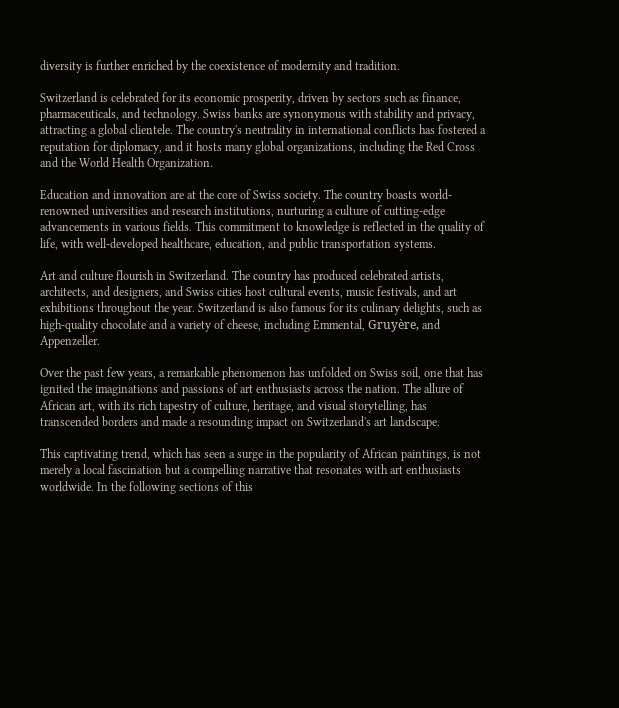diversity is further enriched by the coexistence of modernity and tradition.

Switzerland is celebrated for its economic prosperity, driven by sectors such as finance, pharmaceuticals, and technology. Swiss banks are synonymous with stability and privacy, attracting a global clientele. The country's neutrality in international conflicts has fostered a reputation for diplomacy, and it hosts many global organizations, including the Red Cross and the World Health Organization.

Education and innovation are at the core of Swiss society. The country boasts world-renowned universities and research institutions, nurturing a culture of cutting-edge advancements in various fields. This commitment to knowledge is reflected in the quality of life, with well-developed healthcare, education, and public transportation systems.

Art and culture flourish in Switzerland. The country has produced celebrated artists, architects, and designers, and Swiss cities host cultural events, music festivals, and art exhibitions throughout the year. Switzerland is also famous for its culinary delights, such as high-quality chocolate and a variety of cheese, including Emmental, Gruyère, and Appenzeller.

Over the past few years, a remarkable phenomenon has unfolded on Swiss soil, one that has ignited the imaginations and passions of art enthusiasts across the nation. The allure of African art, with its rich tapestry of culture, heritage, and visual storytelling, has transcended borders and made a resounding impact on Switzerland's art landscape.

This captivating trend, which has seen a surge in the popularity of African paintings, is not merely a local fascination but a compelling narrative that resonates with art enthusiasts worldwide. In the following sections of this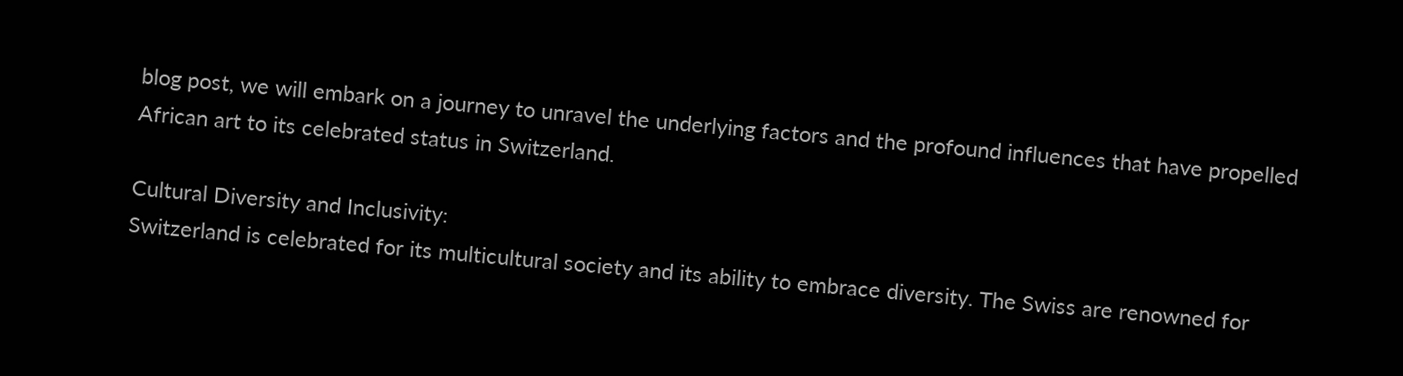blog post, we will embark on a journey to unravel the underlying factors and the profound influences that have propelled African art to its celebrated status in Switzerland.

Cultural Diversity and Inclusivity:
Switzerland is celebrated for its multicultural society and its ability to embrace diversity. The Swiss are renowned for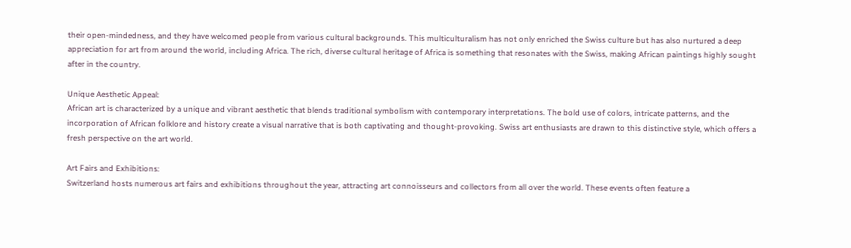their open-mindedness, and they have welcomed people from various cultural backgrounds. This multiculturalism has not only enriched the Swiss culture but has also nurtured a deep appreciation for art from around the world, including Africa. The rich, diverse cultural heritage of Africa is something that resonates with the Swiss, making African paintings highly sought after in the country.

Unique Aesthetic Appeal:
African art is characterized by a unique and vibrant aesthetic that blends traditional symbolism with contemporary interpretations. The bold use of colors, intricate patterns, and the incorporation of African folklore and history create a visual narrative that is both captivating and thought-provoking. Swiss art enthusiasts are drawn to this distinctive style, which offers a fresh perspective on the art world.

Art Fairs and Exhibitions:
Switzerland hosts numerous art fairs and exhibitions throughout the year, attracting art connoisseurs and collectors from all over the world. These events often feature a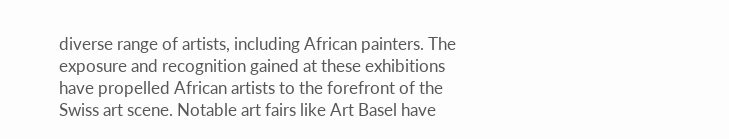diverse range of artists, including African painters. The exposure and recognition gained at these exhibitions have propelled African artists to the forefront of the Swiss art scene. Notable art fairs like Art Basel have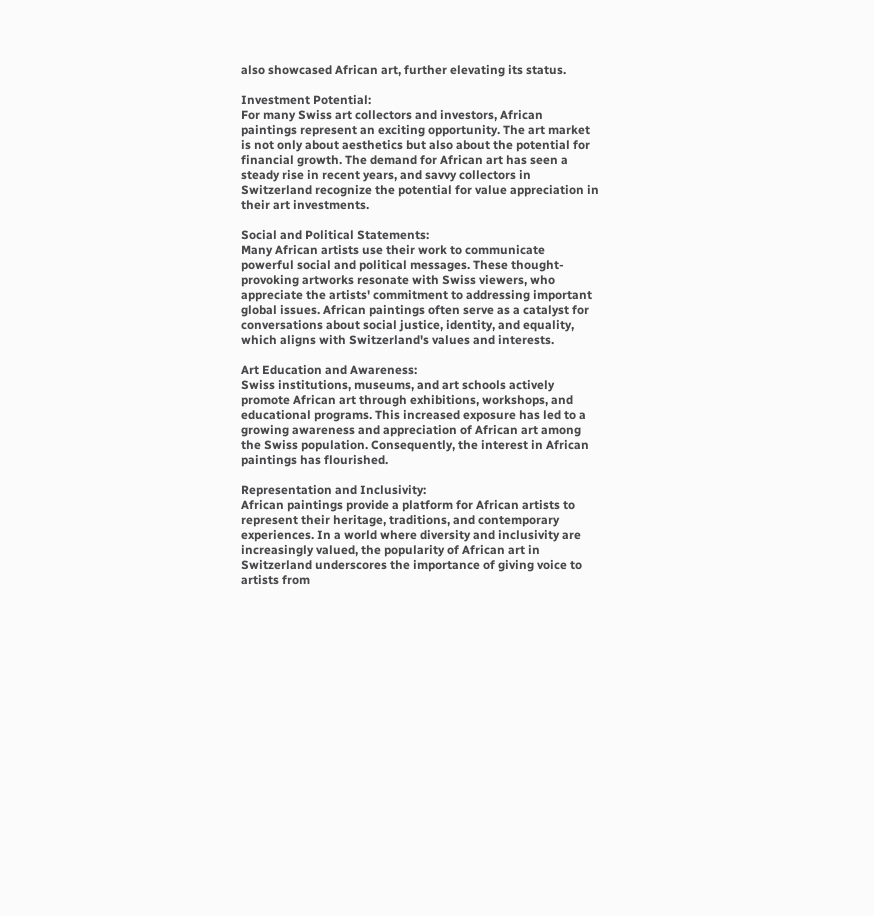also showcased African art, further elevating its status.

Investment Potential:
For many Swiss art collectors and investors, African paintings represent an exciting opportunity. The art market is not only about aesthetics but also about the potential for financial growth. The demand for African art has seen a steady rise in recent years, and savvy collectors in Switzerland recognize the potential for value appreciation in their art investments.

Social and Political Statements:
Many African artists use their work to communicate powerful social and political messages. These thought-provoking artworks resonate with Swiss viewers, who appreciate the artists' commitment to addressing important global issues. African paintings often serve as a catalyst for conversations about social justice, identity, and equality, which aligns with Switzerland's values and interests.

Art Education and Awareness:
Swiss institutions, museums, and art schools actively promote African art through exhibitions, workshops, and educational programs. This increased exposure has led to a growing awareness and appreciation of African art among the Swiss population. Consequently, the interest in African paintings has flourished.

Representation and Inclusivity:
African paintings provide a platform for African artists to represent their heritage, traditions, and contemporary experiences. In a world where diversity and inclusivity are increasingly valued, the popularity of African art in Switzerland underscores the importance of giving voice to artists from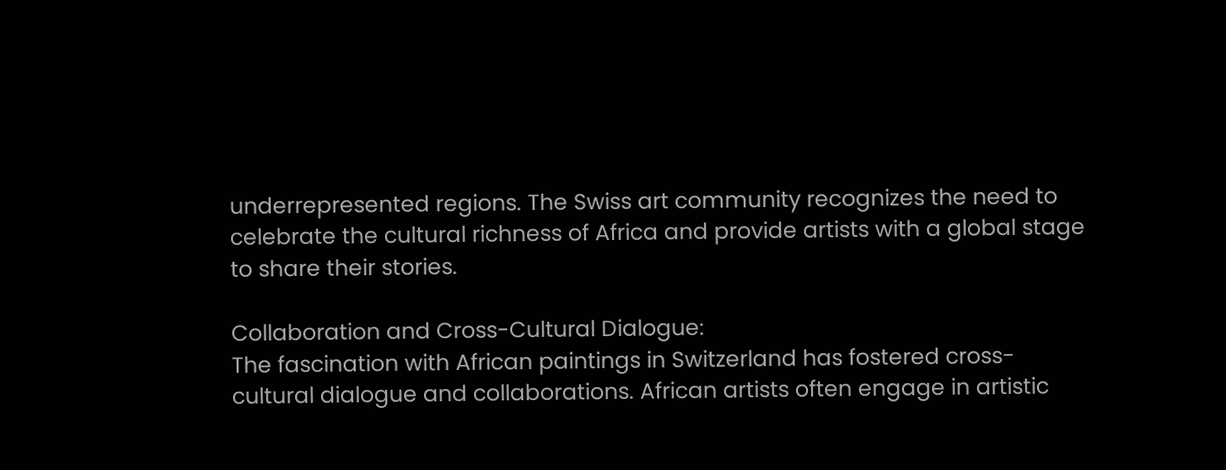underrepresented regions. The Swiss art community recognizes the need to celebrate the cultural richness of Africa and provide artists with a global stage to share their stories.

Collaboration and Cross-Cultural Dialogue:
The fascination with African paintings in Switzerland has fostered cross-cultural dialogue and collaborations. African artists often engage in artistic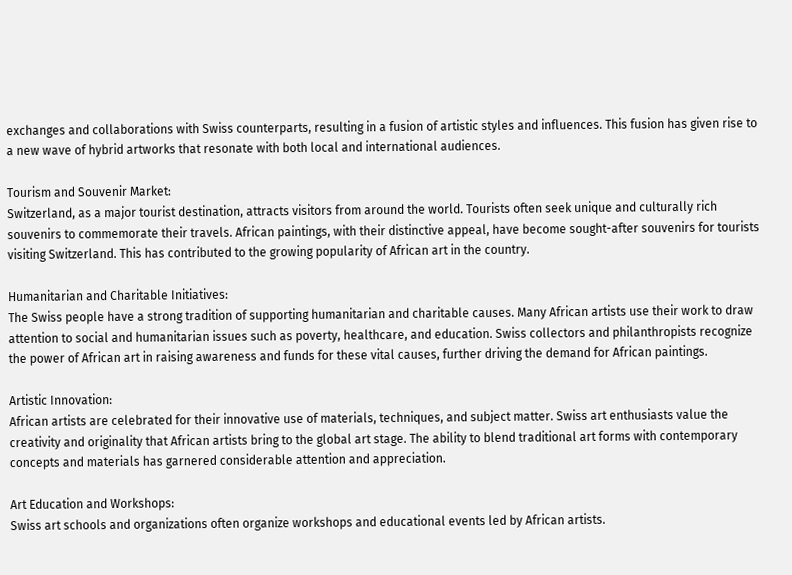exchanges and collaborations with Swiss counterparts, resulting in a fusion of artistic styles and influences. This fusion has given rise to a new wave of hybrid artworks that resonate with both local and international audiences.

Tourism and Souvenir Market:
Switzerland, as a major tourist destination, attracts visitors from around the world. Tourists often seek unique and culturally rich souvenirs to commemorate their travels. African paintings, with their distinctive appeal, have become sought-after souvenirs for tourists visiting Switzerland. This has contributed to the growing popularity of African art in the country.

Humanitarian and Charitable Initiatives:
The Swiss people have a strong tradition of supporting humanitarian and charitable causes. Many African artists use their work to draw attention to social and humanitarian issues such as poverty, healthcare, and education. Swiss collectors and philanthropists recognize the power of African art in raising awareness and funds for these vital causes, further driving the demand for African paintings.

Artistic Innovation:
African artists are celebrated for their innovative use of materials, techniques, and subject matter. Swiss art enthusiasts value the creativity and originality that African artists bring to the global art stage. The ability to blend traditional art forms with contemporary concepts and materials has garnered considerable attention and appreciation.

Art Education and Workshops:
Swiss art schools and organizations often organize workshops and educational events led by African artists.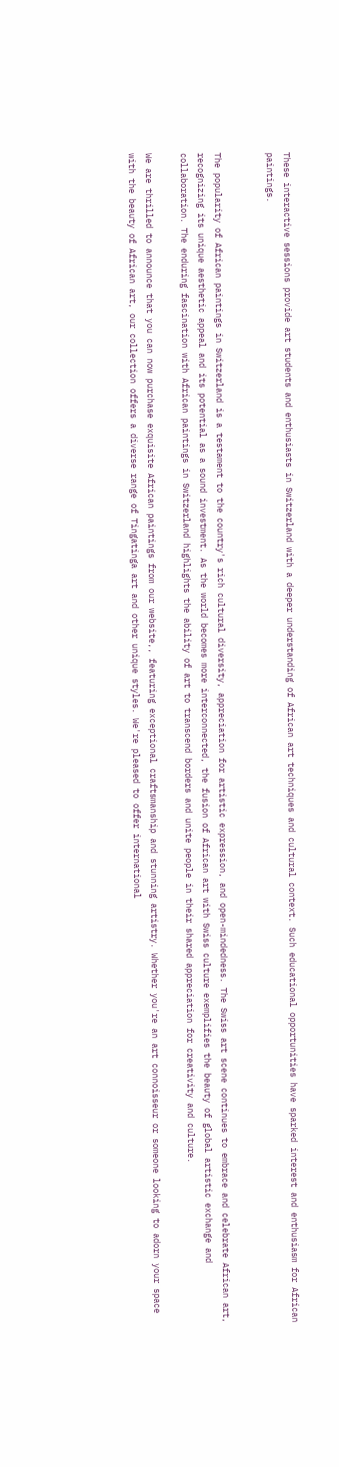These interactive sessions provide art students and enthusiasts in Switzerland with a deeper understanding of African art techniques and cultural context. Such educational opportunities have sparked interest and enthusiasm for African paintings.


The popularity of African paintings in Switzerland is a testament to the country's rich cultural diversity, appreciation for artistic expression, and open-mindedness. The Swiss art scene continues to embrace and celebrate African art, recognizing its unique aesthetic appeal and its potential as a sound investment. As the world becomes more interconnected, the fusion of African art with Swiss culture exemplifies the beauty of global artistic exchange and collaboration. The enduring fascination with African paintings in Switzerland highlights the ability of art to transcend borders and unite people in their shared appreciation for creativity and culture.

We are thrilled to announce that you can now purchase exquisite African paintings from our website,, featuring exceptional craftsmanship and stunning artistry. Whether you're an art connoisseur or someone looking to adorn your space with the beauty of African art, our collection offers a diverse range of Tingatinga art and other unique styles. We're pleased to offer international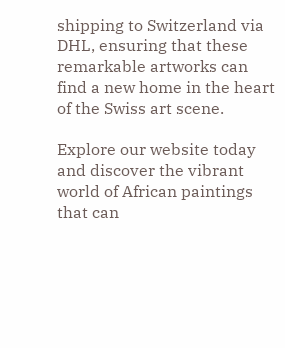shipping to Switzerland via DHL, ensuring that these remarkable artworks can find a new home in the heart of the Swiss art scene.

Explore our website today and discover the vibrant world of African paintings that can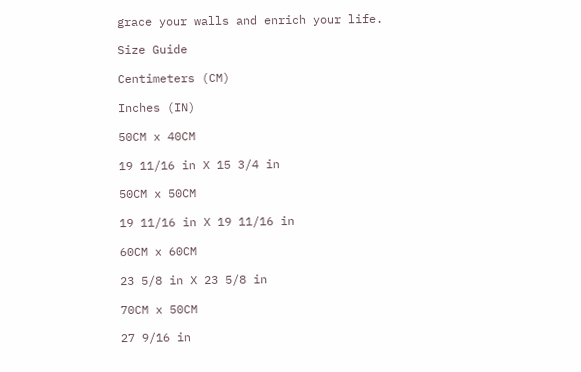grace your walls and enrich your life.

Size Guide

Centimeters (CM)

Inches (IN)

50CM x 40CM

19 11/16 in X 15 3/4 in

50CM x 50CM

19 11/16 in X 19 11/16 in

60CM x 60CM

23 5/8 in X 23 5/8 in

70CM x 50CM

27 9/16 in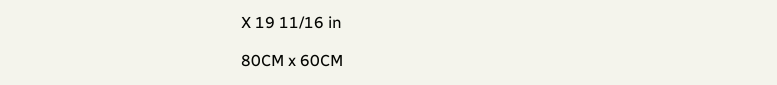X 19 11/16 in

80CM x 60CM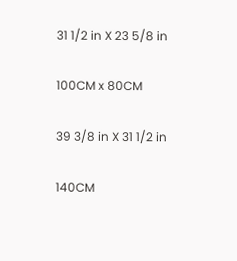31 1/2 in X 23 5/8 in

100CM x 80CM

39 3/8 in X 31 1/2 in

140CM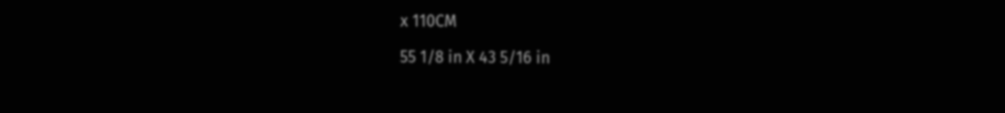x 110CM

55 1/8 in X 43 5/16 in